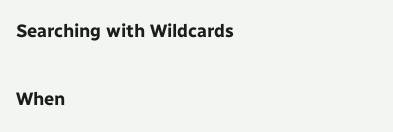Searching with Wildcards

When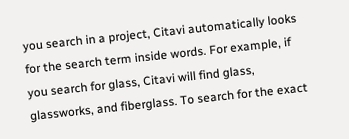you search in a project, Citavi automatically looks for the search term inside words. For example, if you search for glass, Citavi will find glass, glassworks, and fiberglass. To search for the exact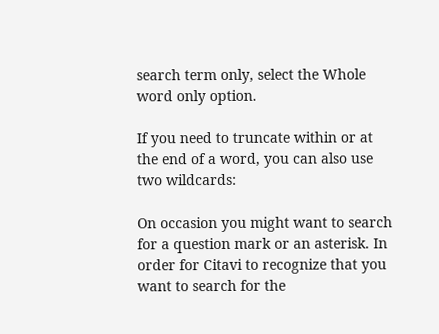search term only, select the Whole word only option.

If you need to truncate within or at the end of a word, you can also use two wildcards:

On occasion you might want to search for a question mark or an asterisk. In order for Citavi to recognize that you want to search for the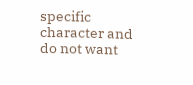specific character and do not want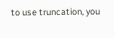to use truncation, you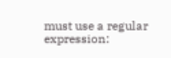must use a regular expression: